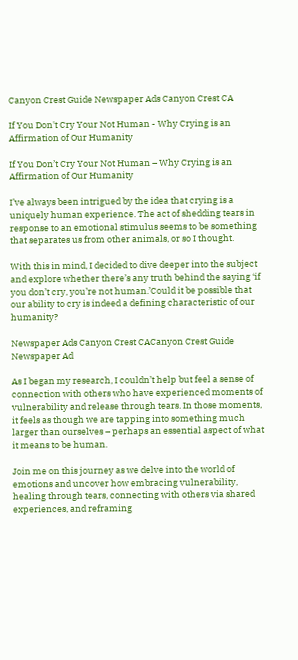Canyon Crest Guide Newspaper Ads Canyon Crest CA

If You Don't Cry Your Not Human - Why Crying is an Affirmation of Our Humanity

If You Don’t Cry Your Not Human – Why Crying is an Affirmation of Our Humanity

I’ve always been intrigued by the idea that crying is a uniquely human experience. The act of shedding tears in response to an emotional stimulus seems to be something that separates us from other animals, or so I thought.

With this in mind, I decided to dive deeper into the subject and explore whether there’s any truth behind the saying ‘if you don’t cry, you’re not human.’Could it be possible that our ability to cry is indeed a defining characteristic of our humanity?

Newspaper Ads Canyon Crest CACanyon Crest Guide Newspaper Ad

As I began my research, I couldn’t help but feel a sense of connection with others who have experienced moments of vulnerability and release through tears. In those moments, it feels as though we are tapping into something much larger than ourselves – perhaps an essential aspect of what it means to be human.

Join me on this journey as we delve into the world of emotions and uncover how embracing vulnerability, healing through tears, connecting with others via shared experiences, and reframing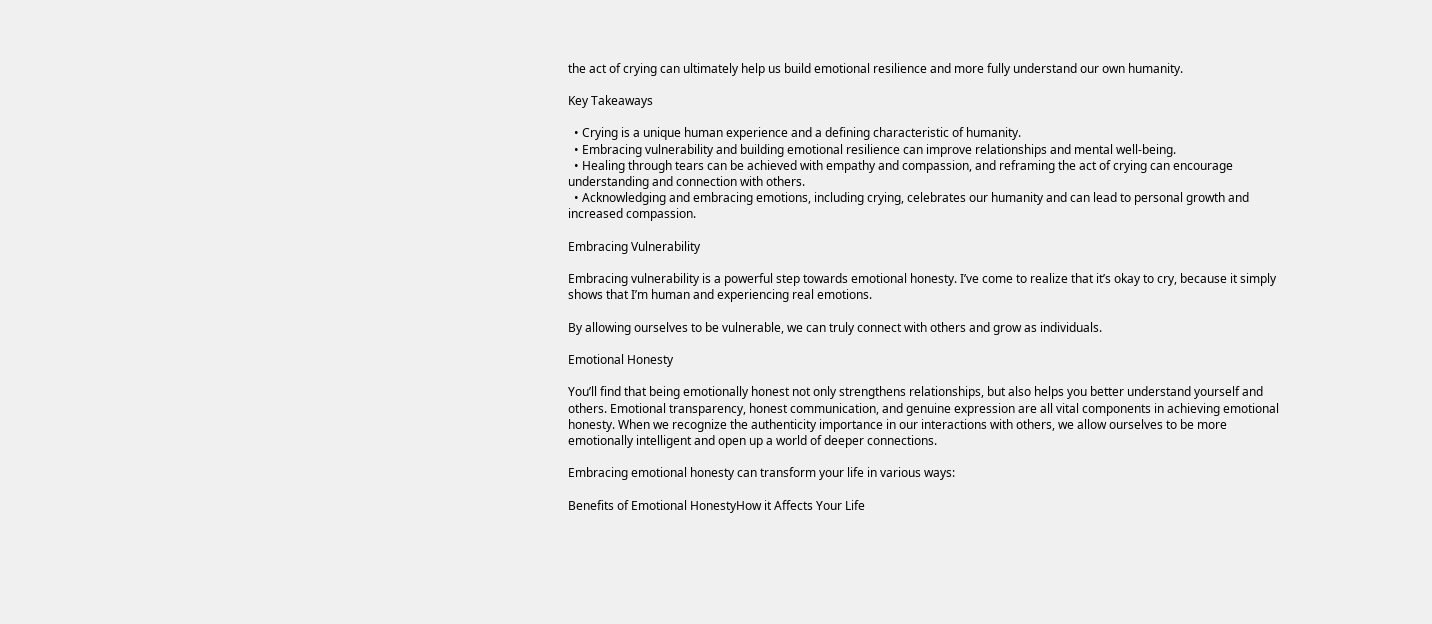the act of crying can ultimately help us build emotional resilience and more fully understand our own humanity.

Key Takeaways

  • Crying is a unique human experience and a defining characteristic of humanity.
  • Embracing vulnerability and building emotional resilience can improve relationships and mental well-being.
  • Healing through tears can be achieved with empathy and compassion, and reframing the act of crying can encourage understanding and connection with others.
  • Acknowledging and embracing emotions, including crying, celebrates our humanity and can lead to personal growth and increased compassion.

Embracing Vulnerability

Embracing vulnerability is a powerful step towards emotional honesty. I’ve come to realize that it’s okay to cry, because it simply shows that I’m human and experiencing real emotions.

By allowing ourselves to be vulnerable, we can truly connect with others and grow as individuals.

Emotional Honesty

You’ll find that being emotionally honest not only strengthens relationships, but also helps you better understand yourself and others. Emotional transparency, honest communication, and genuine expression are all vital components in achieving emotional honesty. When we recognize the authenticity importance in our interactions with others, we allow ourselves to be more emotionally intelligent and open up a world of deeper connections.

Embracing emotional honesty can transform your life in various ways:

Benefits of Emotional HonestyHow it Affects Your Life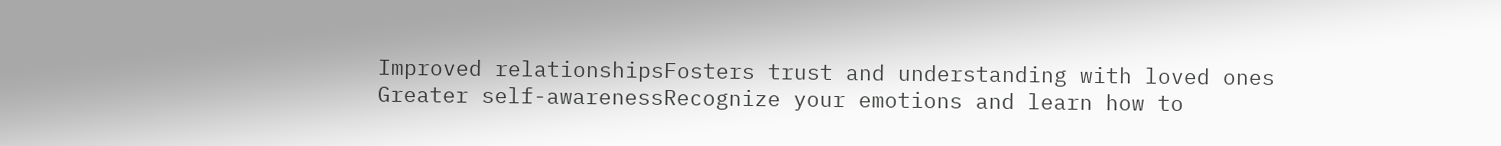Improved relationshipsFosters trust and understanding with loved ones
Greater self-awarenessRecognize your emotions and learn how to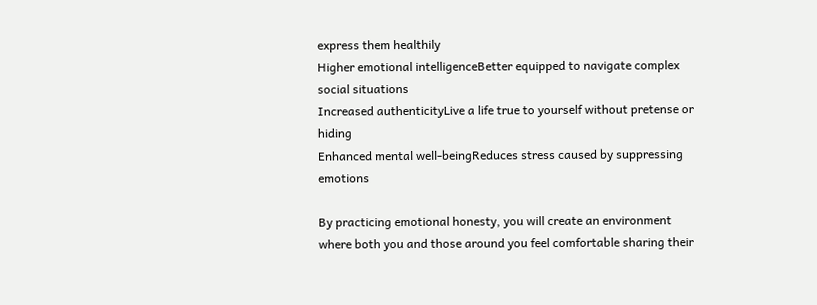express them healthily
Higher emotional intelligenceBetter equipped to navigate complex social situations
Increased authenticityLive a life true to yourself without pretense or hiding
Enhanced mental well-beingReduces stress caused by suppressing emotions

By practicing emotional honesty, you will create an environment where both you and those around you feel comfortable sharing their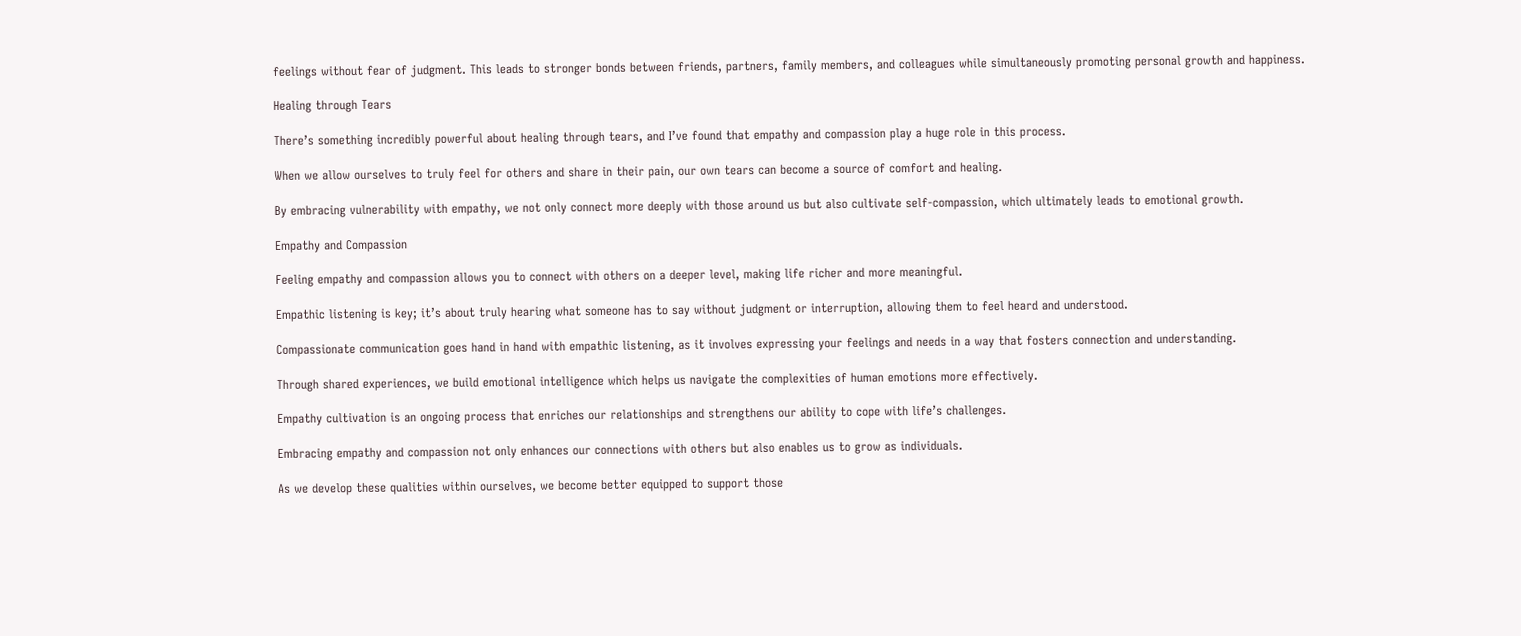feelings without fear of judgment. This leads to stronger bonds between friends, partners, family members, and colleagues while simultaneously promoting personal growth and happiness.

Healing through Tears

There’s something incredibly powerful about healing through tears, and I’ve found that empathy and compassion play a huge role in this process.

When we allow ourselves to truly feel for others and share in their pain, our own tears can become a source of comfort and healing.

By embracing vulnerability with empathy, we not only connect more deeply with those around us but also cultivate self-compassion, which ultimately leads to emotional growth.

Empathy and Compassion

Feeling empathy and compassion allows you to connect with others on a deeper level, making life richer and more meaningful.

Empathic listening is key; it’s about truly hearing what someone has to say without judgment or interruption, allowing them to feel heard and understood.

Compassionate communication goes hand in hand with empathic listening, as it involves expressing your feelings and needs in a way that fosters connection and understanding.

Through shared experiences, we build emotional intelligence which helps us navigate the complexities of human emotions more effectively.

Empathy cultivation is an ongoing process that enriches our relationships and strengthens our ability to cope with life’s challenges.

Embracing empathy and compassion not only enhances our connections with others but also enables us to grow as individuals.

As we develop these qualities within ourselves, we become better equipped to support those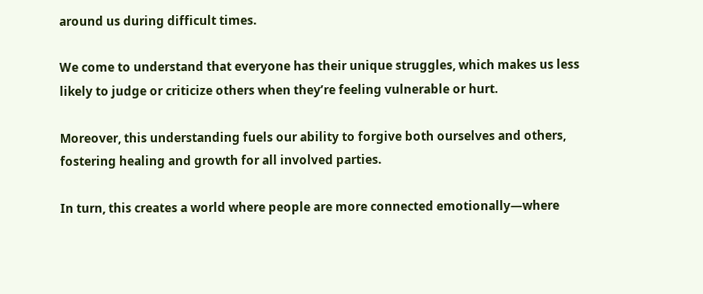around us during difficult times.

We come to understand that everyone has their unique struggles, which makes us less likely to judge or criticize others when they’re feeling vulnerable or hurt.

Moreover, this understanding fuels our ability to forgive both ourselves and others, fostering healing and growth for all involved parties.

In turn, this creates a world where people are more connected emotionally—where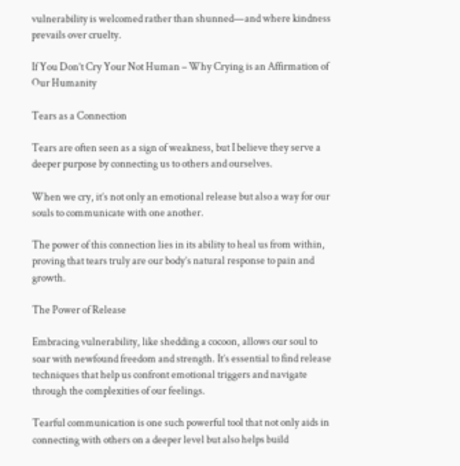vulnerability is welcomed rather than shunned—and where kindness prevails over cruelty.

If You Don’t Cry Your Not Human – Why Crying is an Affirmation of Our Humanity

Tears as a Connection

Tears are often seen as a sign of weakness, but I believe they serve a deeper purpose by connecting us to others and ourselves.

When we cry, it’s not only an emotional release but also a way for our souls to communicate with one another.

The power of this connection lies in its ability to heal us from within, proving that tears truly are our body’s natural response to pain and growth.

The Power of Release

Embracing vulnerability, like shedding a cocoon, allows our soul to soar with newfound freedom and strength. It’s essential to find release techniques that help us confront emotional triggers and navigate through the complexities of our feelings.

Tearful communication is one such powerful tool that not only aids in connecting with others on a deeper level but also helps build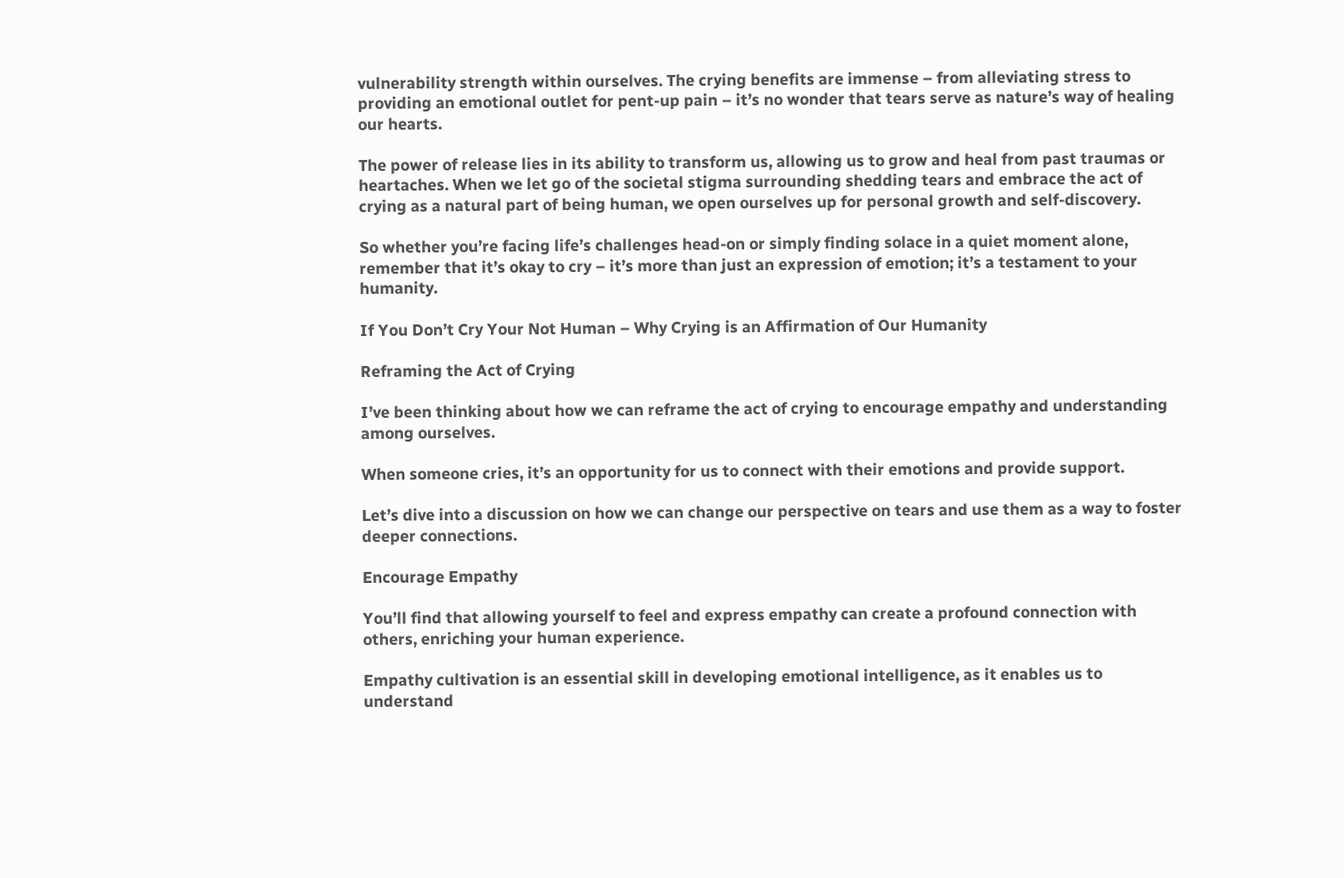vulnerability strength within ourselves. The crying benefits are immense – from alleviating stress to providing an emotional outlet for pent-up pain – it’s no wonder that tears serve as nature’s way of healing our hearts.

The power of release lies in its ability to transform us, allowing us to grow and heal from past traumas or heartaches. When we let go of the societal stigma surrounding shedding tears and embrace the act of crying as a natural part of being human, we open ourselves up for personal growth and self-discovery.

So whether you’re facing life’s challenges head-on or simply finding solace in a quiet moment alone, remember that it’s okay to cry – it’s more than just an expression of emotion; it’s a testament to your humanity.

If You Don’t Cry Your Not Human – Why Crying is an Affirmation of Our Humanity

Reframing the Act of Crying

I’ve been thinking about how we can reframe the act of crying to encourage empathy and understanding among ourselves.

When someone cries, it’s an opportunity for us to connect with their emotions and provide support.

Let’s dive into a discussion on how we can change our perspective on tears and use them as a way to foster deeper connections.

Encourage Empathy

You’ll find that allowing yourself to feel and express empathy can create a profound connection with others, enriching your human experience.

Empathy cultivation is an essential skill in developing emotional intelligence, as it enables us to understand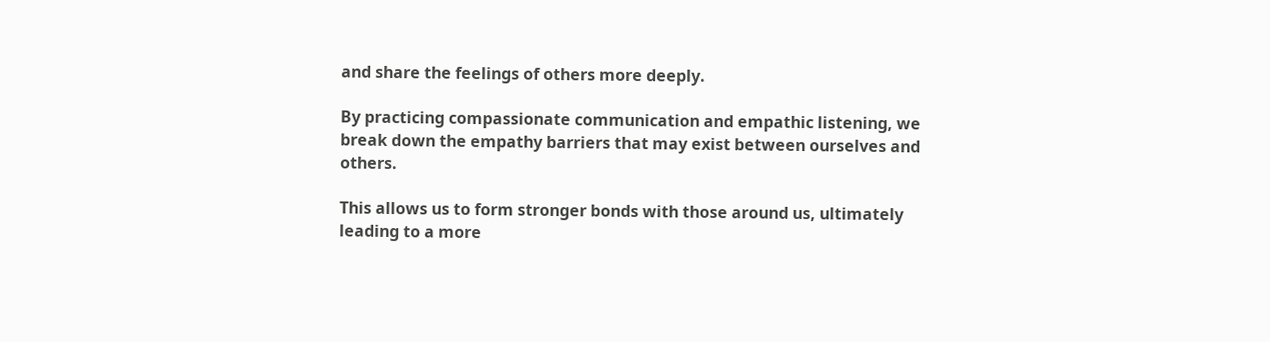and share the feelings of others more deeply.

By practicing compassionate communication and empathic listening, we break down the empathy barriers that may exist between ourselves and others.

This allows us to form stronger bonds with those around us, ultimately leading to a more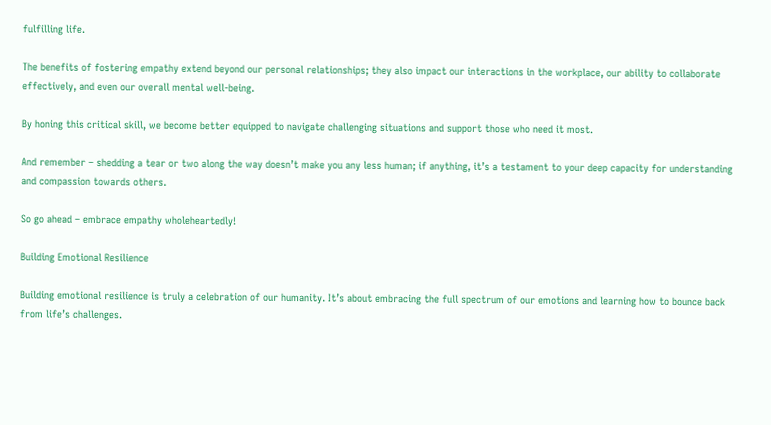fulfilling life.

The benefits of fostering empathy extend beyond our personal relationships; they also impact our interactions in the workplace, our ability to collaborate effectively, and even our overall mental well-being.

By honing this critical skill, we become better equipped to navigate challenging situations and support those who need it most.

And remember – shedding a tear or two along the way doesn’t make you any less human; if anything, it’s a testament to your deep capacity for understanding and compassion towards others.

So go ahead – embrace empathy wholeheartedly!

Building Emotional Resilience

Building emotional resilience is truly a celebration of our humanity. It’s about embracing the full spectrum of our emotions and learning how to bounce back from life’s challenges.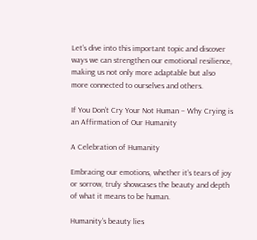Let’s dive into this important topic and discover ways we can strengthen our emotional resilience, making us not only more adaptable but also more connected to ourselves and others.

If You Don’t Cry Your Not Human – Why Crying is an Affirmation of Our Humanity

A Celebration of Humanity

Embracing our emotions, whether it’s tears of joy or sorrow, truly showcases the beauty and depth of what it means to be human.

Humanity’s beauty lies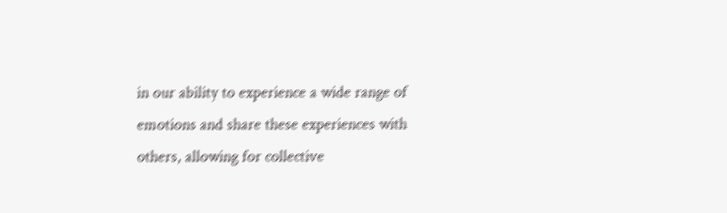in our ability to experience a wide range of emotions and share these experiences with others, allowing for collective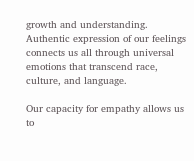growth and understanding. Authentic expression of our feelings connects us all through universal emotions that transcend race, culture, and language.

Our capacity for empathy allows us to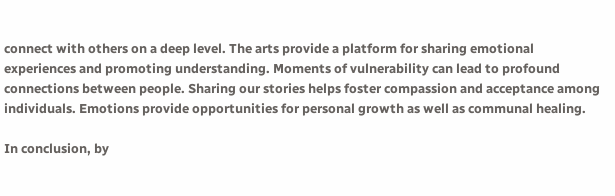connect with others on a deep level. The arts provide a platform for sharing emotional experiences and promoting understanding. Moments of vulnerability can lead to profound connections between people. Sharing our stories helps foster compassion and acceptance among individuals. Emotions provide opportunities for personal growth as well as communal healing.

In conclusion, by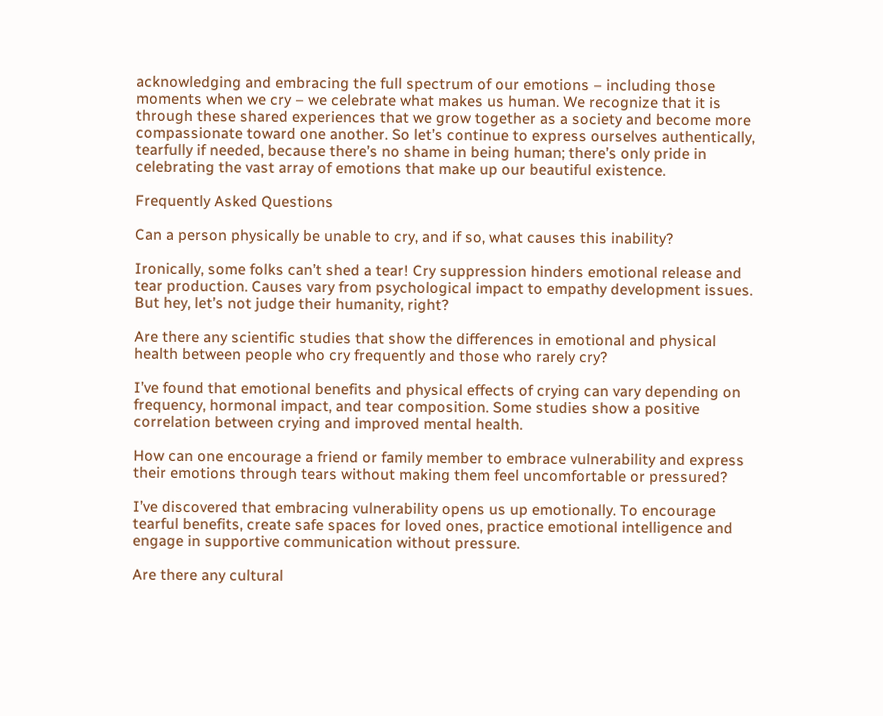acknowledging and embracing the full spectrum of our emotions – including those moments when we cry – we celebrate what makes us human. We recognize that it is through these shared experiences that we grow together as a society and become more compassionate toward one another. So let’s continue to express ourselves authentically, tearfully if needed, because there’s no shame in being human; there’s only pride in celebrating the vast array of emotions that make up our beautiful existence.

Frequently Asked Questions

Can a person physically be unable to cry, and if so, what causes this inability?

Ironically, some folks can’t shed a tear! Cry suppression hinders emotional release and tear production. Causes vary from psychological impact to empathy development issues. But hey, let’s not judge their humanity, right?

Are there any scientific studies that show the differences in emotional and physical health between people who cry frequently and those who rarely cry?

I’ve found that emotional benefits and physical effects of crying can vary depending on frequency, hormonal impact, and tear composition. Some studies show a positive correlation between crying and improved mental health.

How can one encourage a friend or family member to embrace vulnerability and express their emotions through tears without making them feel uncomfortable or pressured?

I’ve discovered that embracing vulnerability opens us up emotionally. To encourage tearful benefits, create safe spaces for loved ones, practice emotional intelligence and engage in supportive communication without pressure.

Are there any cultural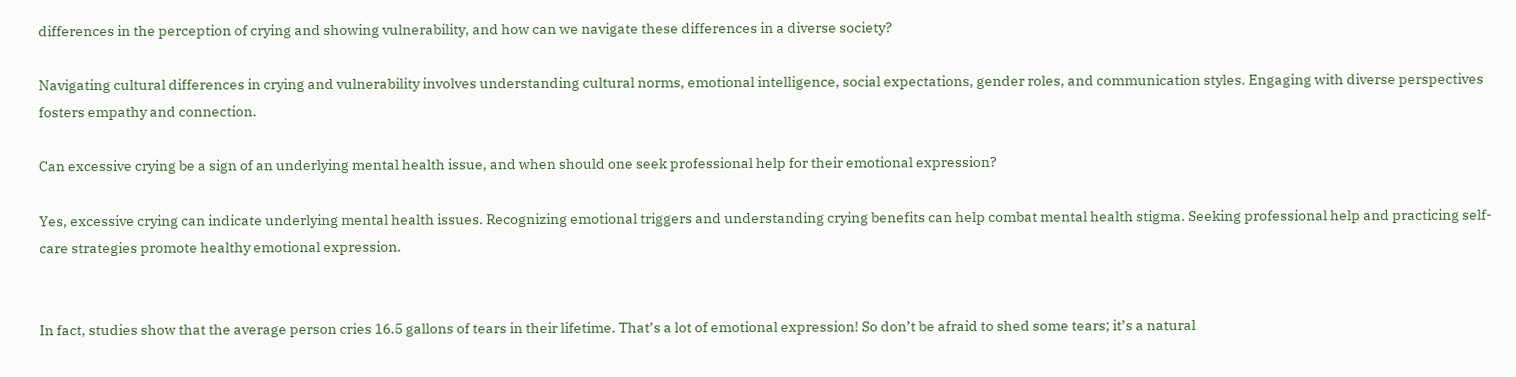differences in the perception of crying and showing vulnerability, and how can we navigate these differences in a diverse society?

Navigating cultural differences in crying and vulnerability involves understanding cultural norms, emotional intelligence, social expectations, gender roles, and communication styles. Engaging with diverse perspectives fosters empathy and connection.

Can excessive crying be a sign of an underlying mental health issue, and when should one seek professional help for their emotional expression?

Yes, excessive crying can indicate underlying mental health issues. Recognizing emotional triggers and understanding crying benefits can help combat mental health stigma. Seeking professional help and practicing self-care strategies promote healthy emotional expression.


In fact, studies show that the average person cries 16.5 gallons of tears in their lifetime. That’s a lot of emotional expression! So don’t be afraid to shed some tears; it’s a natural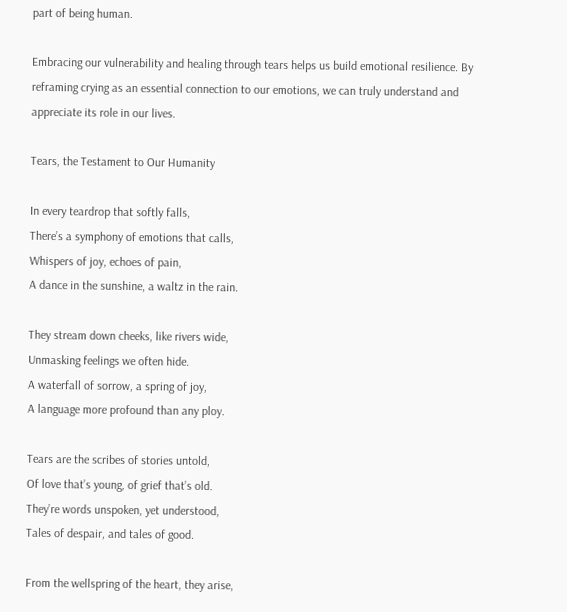part of being human.

Embracing our vulnerability and healing through tears helps us build emotional resilience. By reframing crying as an essential connection to our emotions, we can truly understand and appreciate its role in our lives.

Tears, the Testament to Our Humanity

In every teardrop that softly falls,
There’s a symphony of emotions that calls,
Whispers of joy, echoes of pain,
A dance in the sunshine, a waltz in the rain.

They stream down cheeks, like rivers wide,
Unmasking feelings we often hide.
A waterfall of sorrow, a spring of joy,
A language more profound than any ploy.

Tears are the scribes of stories untold,
Of love that’s young, of grief that’s old.
They’re words unspoken, yet understood,
Tales of despair, and tales of good.

From the wellspring of the heart, they arise,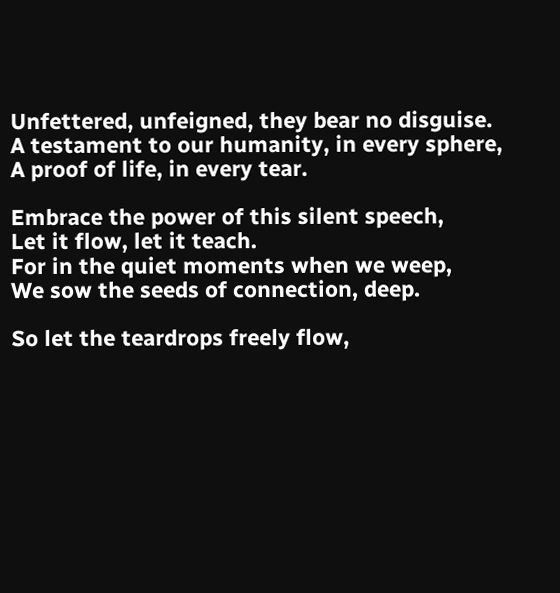Unfettered, unfeigned, they bear no disguise.
A testament to our humanity, in every sphere,
A proof of life, in every tear.

Embrace the power of this silent speech,
Let it flow, let it teach.
For in the quiet moments when we weep,
We sow the seeds of connection, deep.

So let the teardrops freely flow,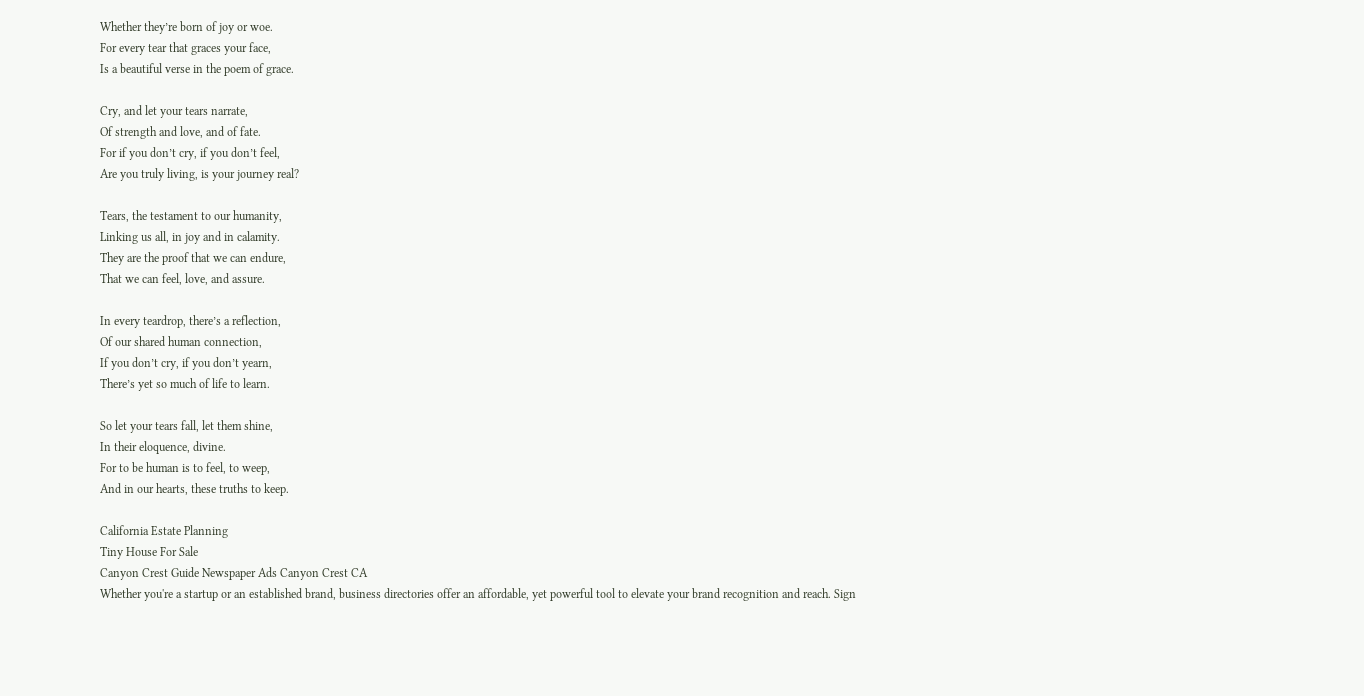Whether they’re born of joy or woe.
For every tear that graces your face,
Is a beautiful verse in the poem of grace.

Cry, and let your tears narrate,
Of strength and love, and of fate.
For if you don’t cry, if you don’t feel,
Are you truly living, is your journey real?

Tears, the testament to our humanity,
Linking us all, in joy and in calamity.
They are the proof that we can endure,
That we can feel, love, and assure.

In every teardrop, there’s a reflection,
Of our shared human connection,
If you don’t cry, if you don’t yearn,
There’s yet so much of life to learn.

So let your tears fall, let them shine,
In their eloquence, divine.
For to be human is to feel, to weep,
And in our hearts, these truths to keep.

California Estate Planning
Tiny House For Sale
Canyon Crest Guide Newspaper Ads Canyon Crest CA
Whether you're a startup or an established brand, business directories offer an affordable, yet powerful tool to elevate your brand recognition and reach. Sign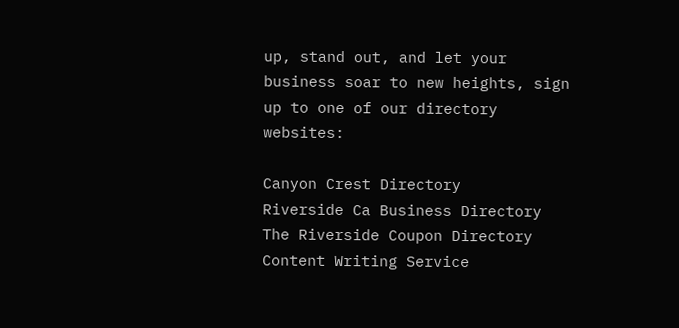up, stand out, and let your business soar to new heights, sign up to one of our directory websites:

Canyon Crest Directory
Riverside Ca Business Directory
The Riverside Coupon Directory
Content Writing Service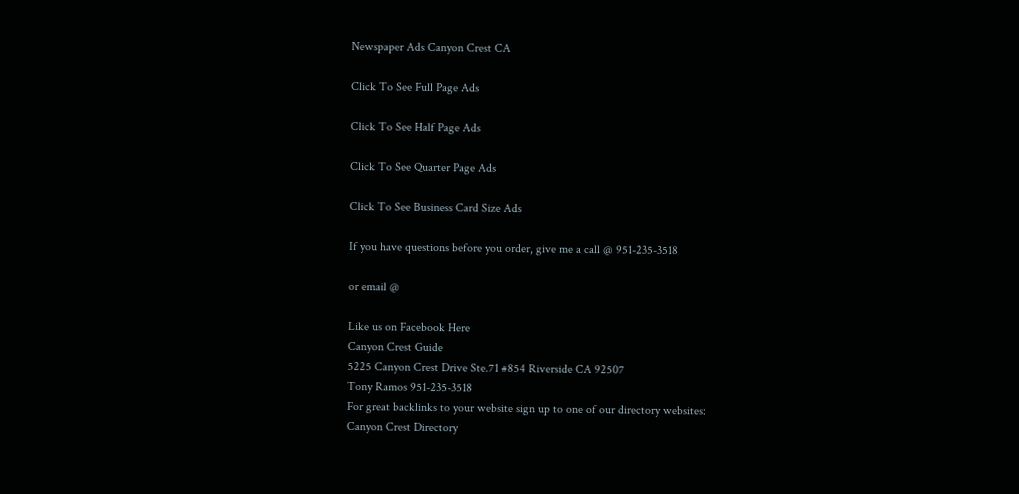Newspaper Ads Canyon Crest CA

Click To See Full Page Ads

Click To See Half Page Ads

Click To See Quarter Page Ads

Click To See Business Card Size Ads

If you have questions before you order, give me a call @ 951-235-3518

or email @

Like us on Facebook Here
Canyon Crest Guide
5225 Canyon Crest Drive Ste.71 #854 Riverside CA 92507
Tony Ramos 951-235-3518
For great backlinks to your website sign up to one of our directory websites:
Canyon Crest Directory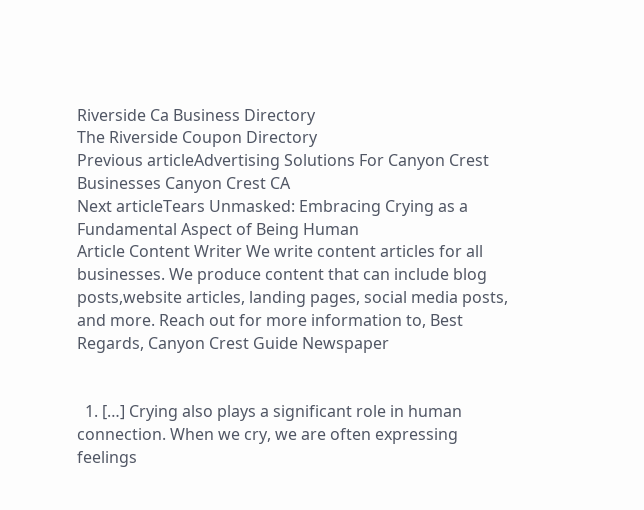Riverside Ca Business Directory
The Riverside Coupon Directory
Previous articleAdvertising Solutions For Canyon Crest Businesses Canyon Crest CA
Next articleTears Unmasked: Embracing Crying as a Fundamental Aspect of Being Human
Article Content Writer We write content articles for all businesses. We produce content that can include blog posts,website articles, landing pages, social media posts, and more. Reach out for more information to, Best Regards, Canyon Crest Guide Newspaper


  1. […] Crying also plays a significant role in human connection. When we cry, we are often expressing feelings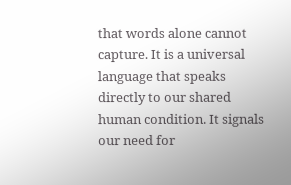that words alone cannot capture. It is a universal language that speaks directly to our shared human condition. It signals our need for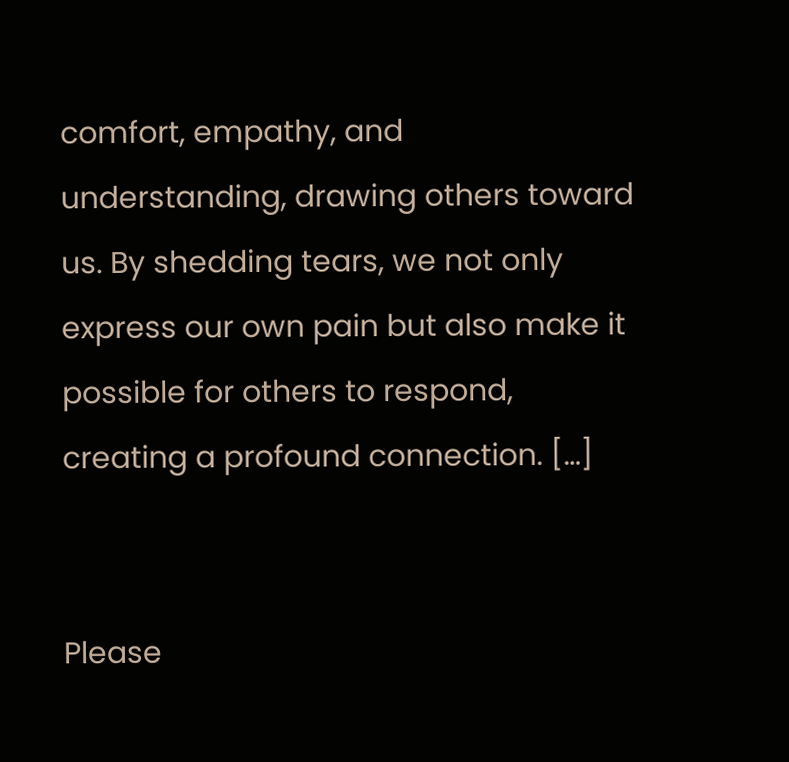comfort, empathy, and understanding, drawing others toward us. By shedding tears, we not only express our own pain but also make it possible for others to respond, creating a profound connection. […]


Please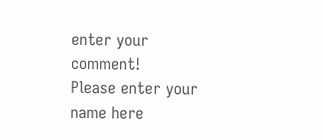enter your comment!
Please enter your name here